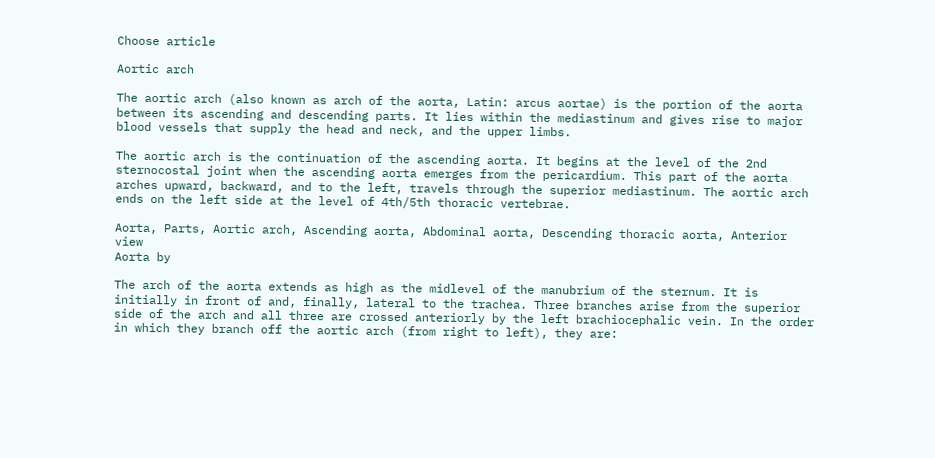Choose article

Aortic arch

The aortic arch (also known as arch of the aorta, Latin: arcus aortae) is the portion of the aorta between its ascending and descending parts. It lies within the mediastinum and gives rise to major blood vessels that supply the head and neck, and the upper limbs.

The aortic arch is the continuation of the ascending aorta. It begins at the level of the 2nd sternocostal joint when the ascending aorta emerges from the pericardium. This part of the aorta arches upward, backward, and to the left, travels through the superior mediastinum. The aortic arch ends on the left side at the level of 4th/5th thoracic vertebrae.

Aorta, Parts, Aortic arch, Ascending aorta, Abdominal aorta, Descending thoracic aorta, Anterior view
Aorta by

The arch of the aorta extends as high as the midlevel of the manubrium of the sternum. It is initially in front of and, finally, lateral to the trachea. Three branches arise from the superior side of the arch and all three are crossed anteriorly by the left brachiocephalic vein. In the order in which they branch off the aortic arch (from right to left), they are: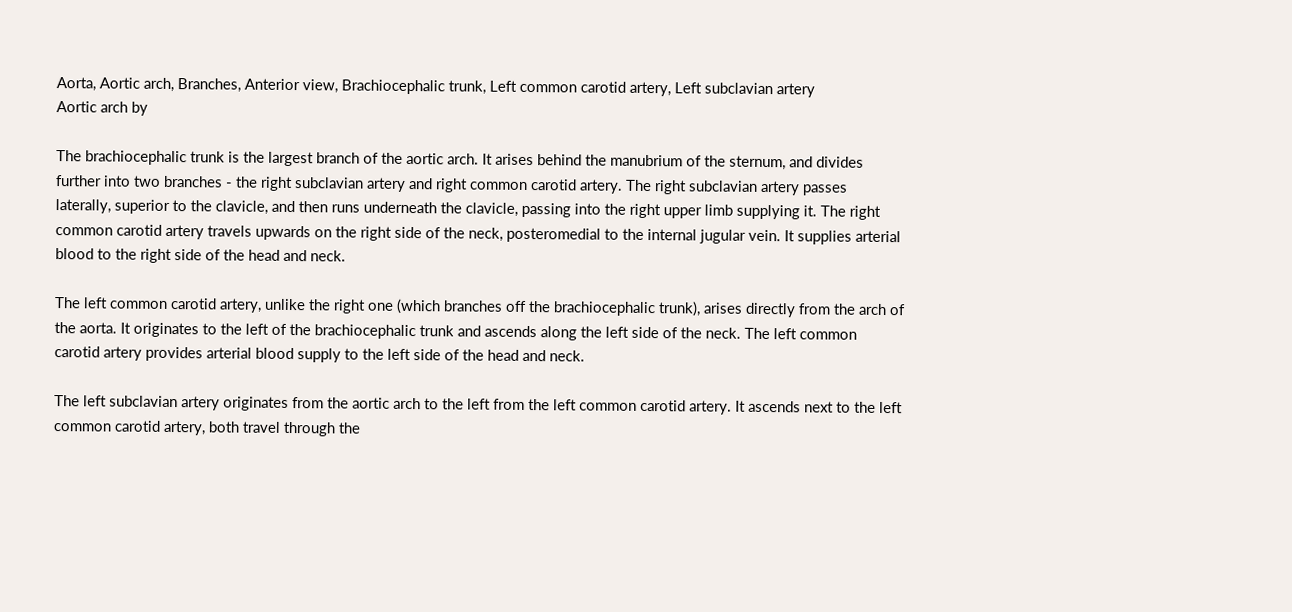Aorta, Aortic arch, Branches, Anterior view, Brachiocephalic trunk, Left common carotid artery, Left subclavian artery
Aortic arch by

The brachiocephalic trunk is the largest branch of the aortic arch. It arises behind the manubrium of the sternum, and divides further into two branches - the right subclavian artery and right common carotid artery. The right subclavian artery passes laterally, superior to the clavicle, and then runs underneath the clavicle, passing into the right upper limb supplying it. The right common carotid artery travels upwards on the right side of the neck, posteromedial to the internal jugular vein. It supplies arterial blood to the right side of the head and neck.

The left common carotid artery, unlike the right one (which branches off the brachiocephalic trunk), arises directly from the arch of the aorta. It originates to the left of the brachiocephalic trunk and ascends along the left side of the neck. The left common carotid artery provides arterial blood supply to the left side of the head and neck.

The left subclavian artery originates from the aortic arch to the left from the left common carotid artery. It ascends next to the left common carotid artery, both travel through the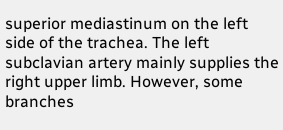superior mediastinum on the left side of the trachea. The left subclavian artery mainly supplies the right upper limb. However, some branches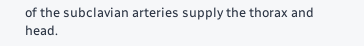of the subclavian arteries supply the thorax and head.